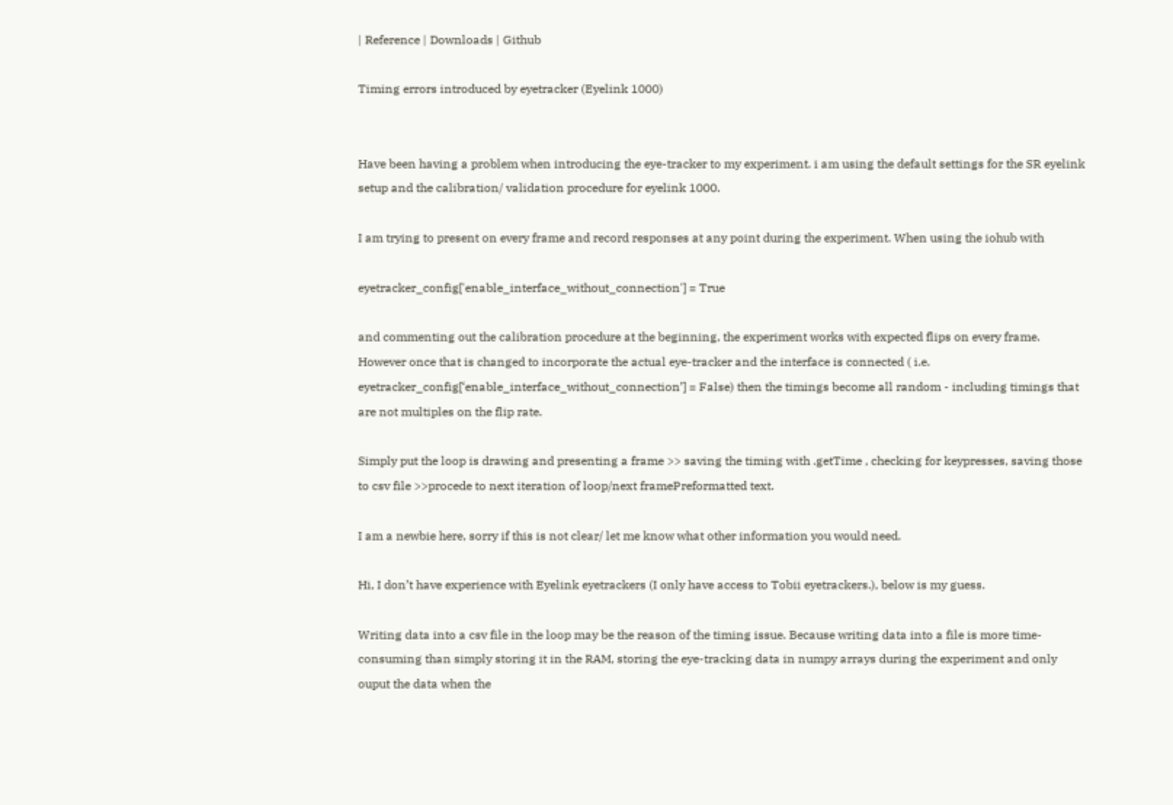| Reference | Downloads | Github

Timing errors introduced by eyetracker (Eyelink 1000)


Have been having a problem when introducing the eye-tracker to my experiment. i am using the default settings for the SR eyelink setup and the calibration/ validation procedure for eyelink 1000.

I am trying to present on every frame and record responses at any point during the experiment. When using the iohub with

eyetracker_config['enable_interface_without_connection'] = True

and commenting out the calibration procedure at the beginning, the experiment works with expected flips on every frame. However once that is changed to incorporate the actual eye-tracker and the interface is connected ( i.e. eyetracker_config[‘enable_interface_without_connection’] = False) then the timings become all random - including timings that are not multiples on the flip rate.

Simply put the loop is drawing and presenting a frame >> saving the timing with .getTime , checking for keypresses, saving those to csv file >>procede to next iteration of loop/next framePreformatted text.

I am a newbie here, sorry if this is not clear/ let me know what other information you would need.

Hi, I don’t have experience with Eyelink eyetrackers (I only have access to Tobii eyetrackers.), below is my guess.

Writing data into a csv file in the loop may be the reason of the timing issue. Because writing data into a file is more time-consuming than simply storing it in the RAM, storing the eye-tracking data in numpy arrays during the experiment and only ouput the data when the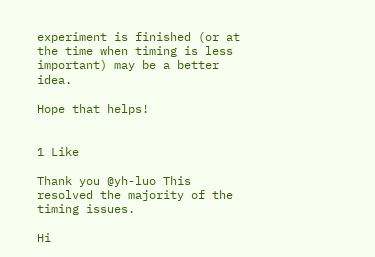experiment is finished (or at the time when timing is less important) may be a better idea.

Hope that helps!


1 Like

Thank you @yh-luo This resolved the majority of the timing issues.

Hi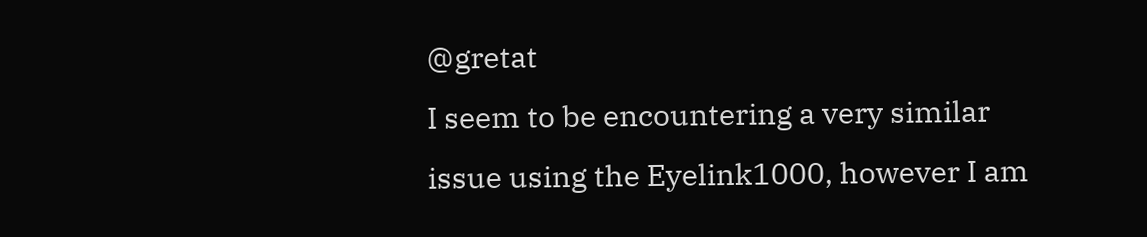@gretat
I seem to be encountering a very similar issue using the Eyelink1000, however I am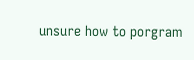unsure how to porgram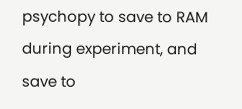psychopy to save to RAM during experiment, and save to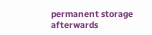permanent storage afterwards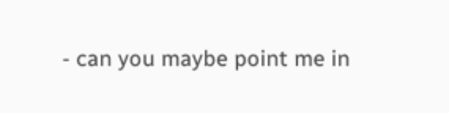- can you maybe point me in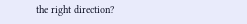the right direction?